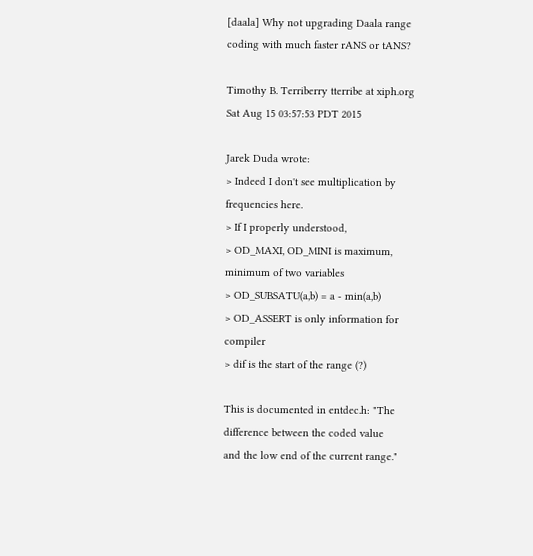[daala] Why not upgrading Daala range coding with much faster rANS or tANS?

Timothy B. Terriberry tterribe at xiph.org
Sat Aug 15 03:57:53 PDT 2015

Jarek Duda wrote:
> Indeed I don't see multiplication by frequencies here.
> If I properly understood,
> OD_MAXI, OD_MINI is maximum, minimum of two variables
> OD_SUBSATU(a,b) = a - min(a,b)
> OD_ASSERT is only information for compiler
> dif is the start of the range (?)

This is documented in entdec.h: "The difference between the coded value
and the low end of the current range."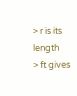> r is its length
> ft gives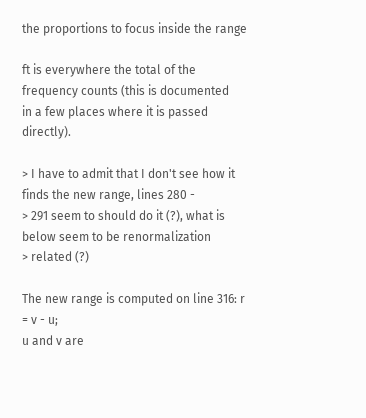the proportions to focus inside the range

ft is everywhere the total of the frequency counts (this is documented
in a few places where it is passed directly).

> I have to admit that I don't see how it finds the new range, lines 280 -
> 291 seem to should do it (?), what is below seem to be renormalization
> related (?)

The new range is computed on line 316: r = v - u;
u and v are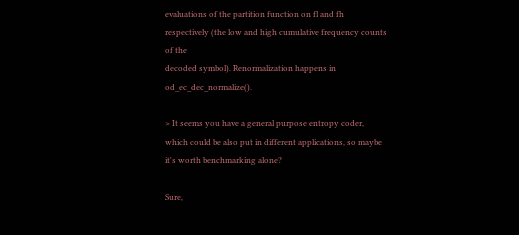evaluations of the partition function on fl and fh
respectively (the low and high cumulative frequency counts of the
decoded symbol). Renormalization happens in od_ec_dec_normalize().

> It seems you have a general purpose entropy coder, which could be also put in different applications, so maybe it's worth benchmarking alone?

Sure,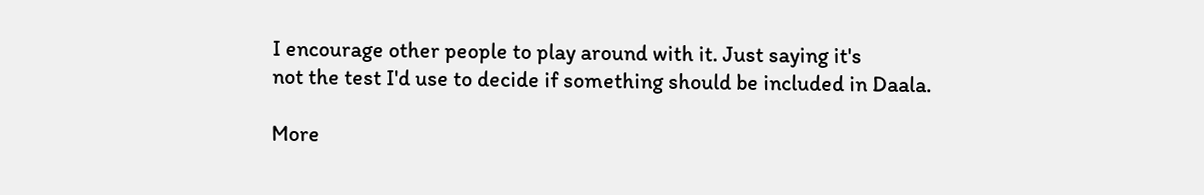I encourage other people to play around with it. Just saying it's
not the test I'd use to decide if something should be included in Daala.

More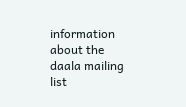information about the daala mailing list